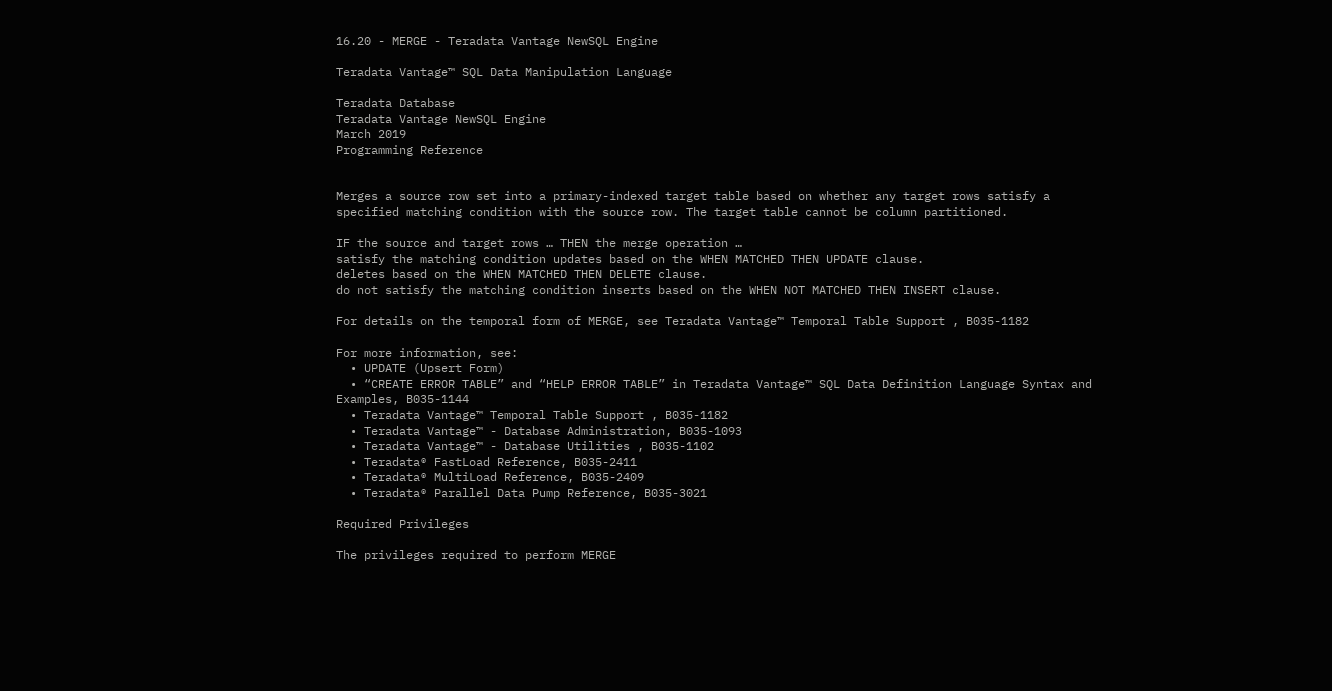16.20 - MERGE - Teradata Vantage NewSQL Engine

Teradata Vantage™ SQL Data Manipulation Language

Teradata Database
Teradata Vantage NewSQL Engine
March 2019
Programming Reference


Merges a source row set into a primary-indexed target table based on whether any target rows satisfy a specified matching condition with the source row. The target table cannot be column partitioned.

IF the source and target rows … THEN the merge operation …
satisfy the matching condition updates based on the WHEN MATCHED THEN UPDATE clause.
deletes based on the WHEN MATCHED THEN DELETE clause.
do not satisfy the matching condition inserts based on the WHEN NOT MATCHED THEN INSERT clause.

For details on the temporal form of MERGE, see Teradata Vantage™ Temporal Table Support , B035-1182

For more information, see:
  • UPDATE (Upsert Form)
  • “CREATE ERROR TABLE” and “HELP ERROR TABLE” in Teradata Vantage™ SQL Data Definition Language Syntax and Examples, B035-1144
  • Teradata Vantage™ Temporal Table Support , B035-1182
  • Teradata Vantage™ - Database Administration, B035-1093
  • Teradata Vantage™ - Database Utilities , B035-1102
  • Teradata® FastLoad Reference, B035-2411
  • Teradata® MultiLoad Reference, B035-2409
  • Teradata® Parallel Data Pump Reference, B035-3021

Required Privileges

The privileges required to perform MERGE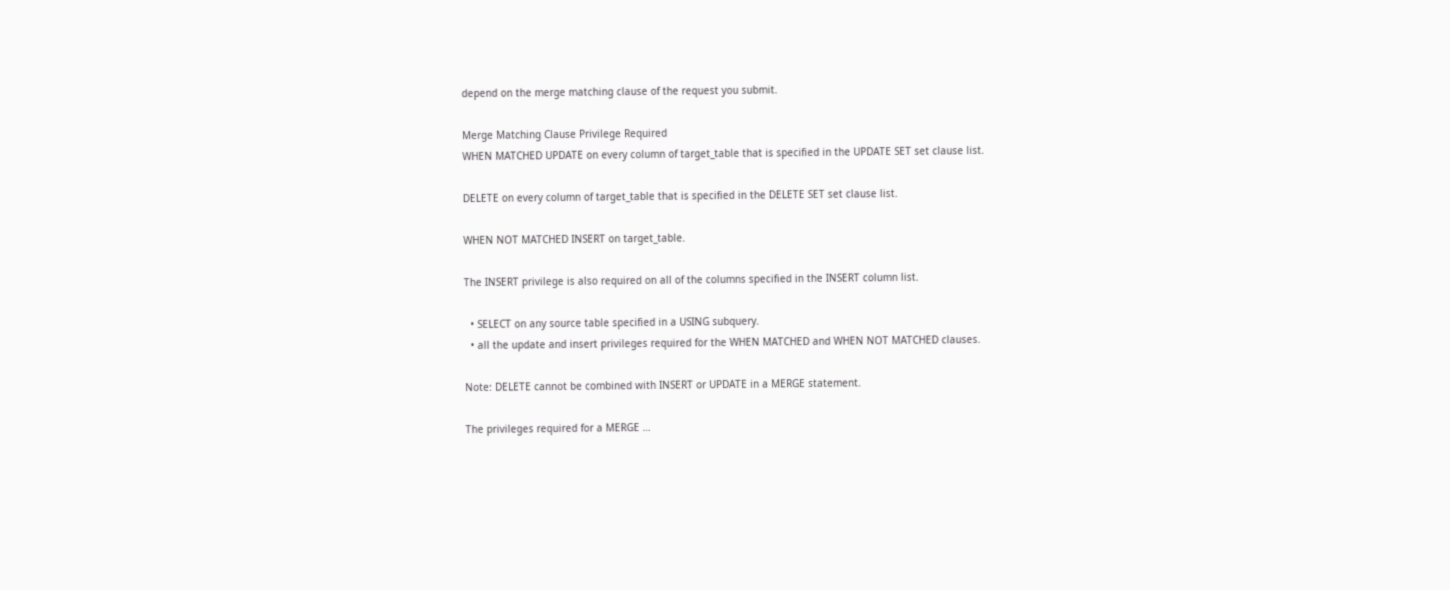depend on the merge matching clause of the request you submit.

Merge Matching Clause Privilege Required
WHEN MATCHED UPDATE on every column of target_table that is specified in the UPDATE SET set clause list.

DELETE on every column of target_table that is specified in the DELETE SET set clause list.

WHEN NOT MATCHED INSERT on target_table.

The INSERT privilege is also required on all of the columns specified in the INSERT column list.

  • SELECT on any source table specified in a USING subquery.
  • all the update and insert privileges required for the WHEN MATCHED and WHEN NOT MATCHED clauses.

Note: DELETE cannot be combined with INSERT or UPDATE in a MERGE statement.

The privileges required for a MERGE …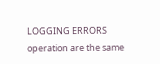LOGGING ERRORS operation are the same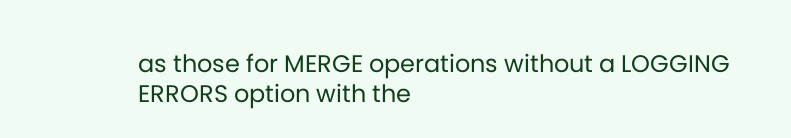as those for MERGE operations without a LOGGING ERRORS option with the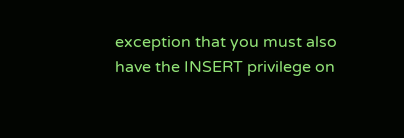exception that you must also have the INSERT privilege on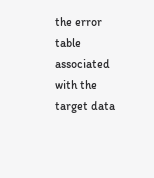the error table associated with the target data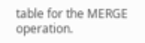table for the MERGE operation.